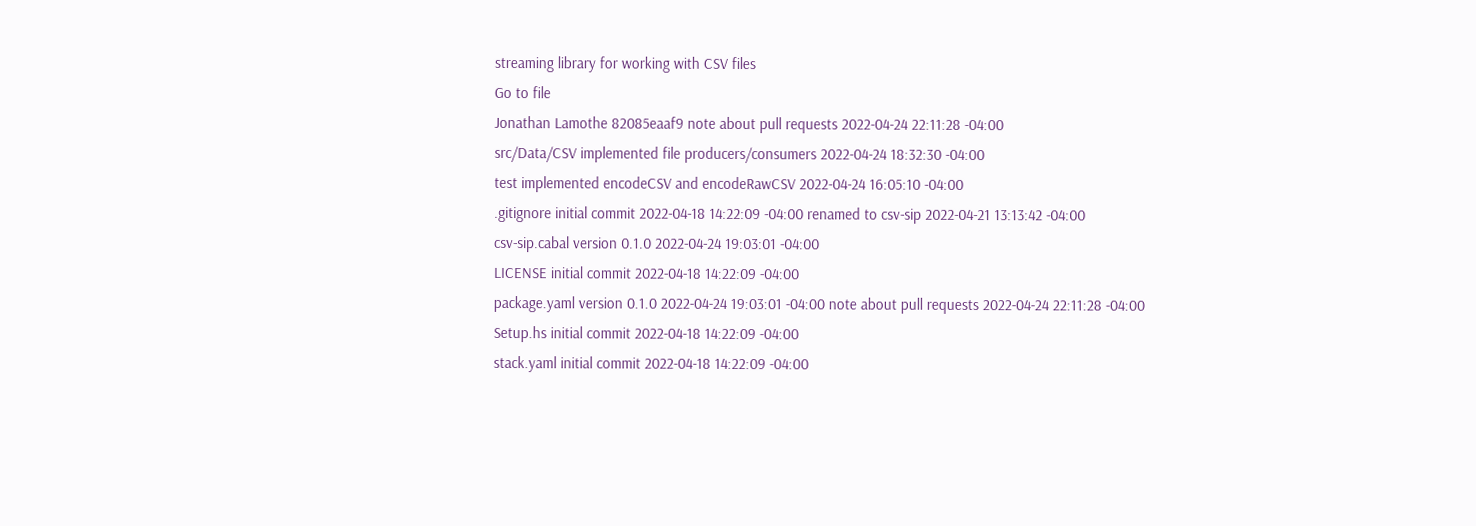streaming library for working with CSV files
Go to file
Jonathan Lamothe 82085eaaf9 note about pull requests 2022-04-24 22:11:28 -04:00
src/Data/CSV implemented file producers/consumers 2022-04-24 18:32:30 -04:00
test implemented encodeCSV and encodeRawCSV 2022-04-24 16:05:10 -04:00
.gitignore initial commit 2022-04-18 14:22:09 -04:00 renamed to csv-sip 2022-04-21 13:13:42 -04:00
csv-sip.cabal version 0.1.0 2022-04-24 19:03:01 -04:00
LICENSE initial commit 2022-04-18 14:22:09 -04:00
package.yaml version 0.1.0 2022-04-24 19:03:01 -04:00 note about pull requests 2022-04-24 22:11:28 -04:00
Setup.hs initial commit 2022-04-18 14:22:09 -04:00
stack.yaml initial commit 2022-04-18 14:22:09 -04:00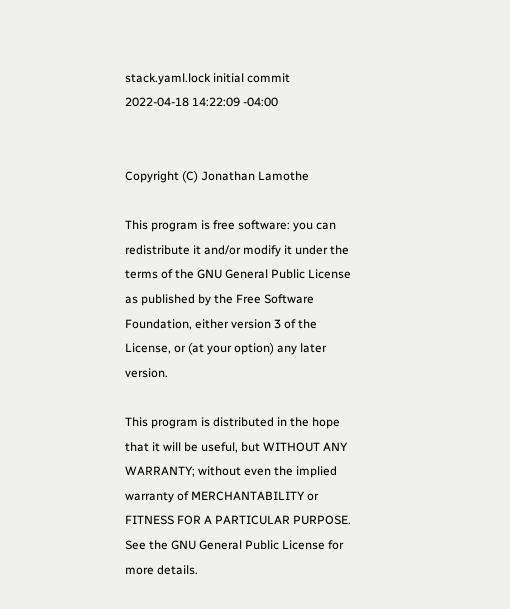stack.yaml.lock initial commit 2022-04-18 14:22:09 -04:00


Copyright (C) Jonathan Lamothe

This program is free software: you can redistribute it and/or modify it under the terms of the GNU General Public License as published by the Free Software Foundation, either version 3 of the License, or (at your option) any later version.

This program is distributed in the hope that it will be useful, but WITHOUT ANY WARRANTY; without even the implied warranty of MERCHANTABILITY or FITNESS FOR A PARTICULAR PURPOSE. See the GNU General Public License for more details.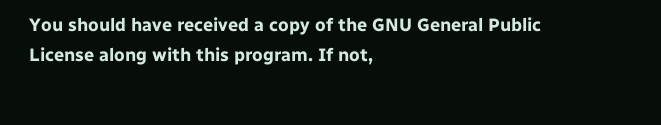You should have received a copy of the GNU General Public License along with this program. If not,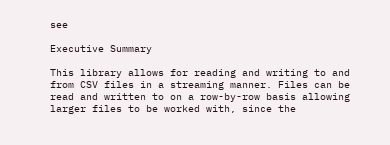see

Executive Summary

This library allows for reading and writing to and from CSV files in a streaming manner. Files can be read and written to on a row-by-row basis allowing larger files to be worked with, since the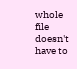whole file doesn't have to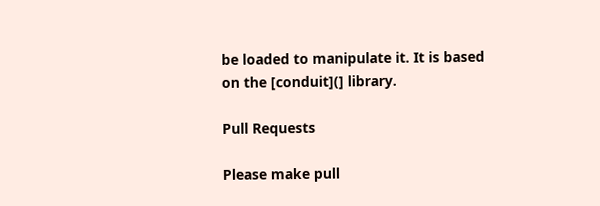be loaded to manipulate it. It is based on the [conduit](] library.

Pull Requests

Please make pull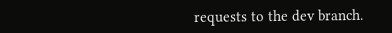requests to the dev branch.